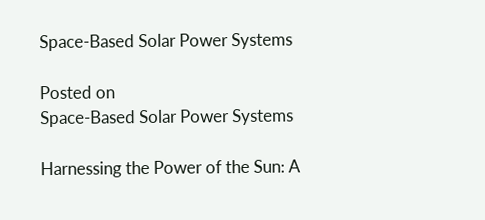Space-Based Solar Power Systems

Posted on
Space-Based Solar Power Systems

Harnessing the Power of the Sun: A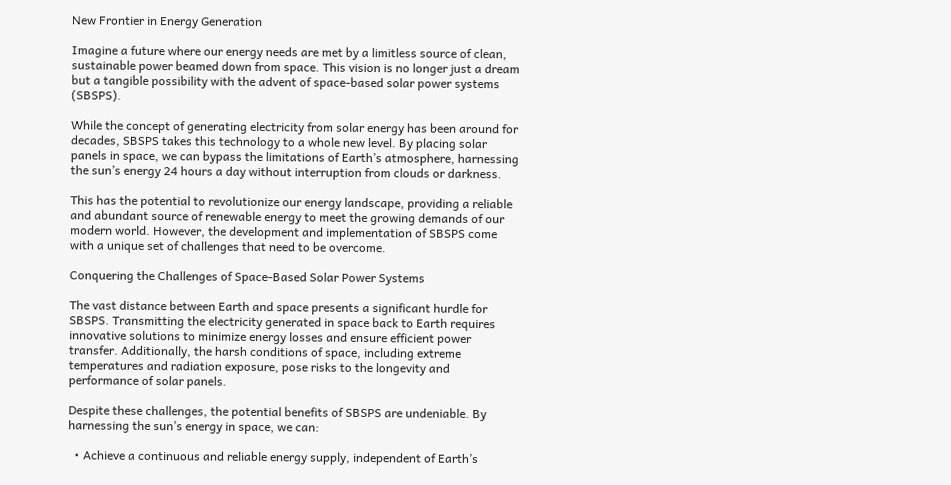New Frontier in Energy Generation

Imagine a future where our energy needs are met by a limitless source of clean, sustainable power beamed down from space. This vision is no longer just a dream but a tangible possibility with the advent of space-based solar power systems (SBSPS).

While the concept of generating electricity from solar energy has been around for decades, SBSPS takes this technology to a whole new level. By placing solar panels in space, we can bypass the limitations of Earth’s atmosphere, harnessing the sun’s energy 24 hours a day without interruption from clouds or darkness.

This has the potential to revolutionize our energy landscape, providing a reliable and abundant source of renewable energy to meet the growing demands of our modern world. However, the development and implementation of SBSPS come with a unique set of challenges that need to be overcome.

Conquering the Challenges of Space-Based Solar Power Systems

The vast distance between Earth and space presents a significant hurdle for SBSPS. Transmitting the electricity generated in space back to Earth requires innovative solutions to minimize energy losses and ensure efficient power transfer. Additionally, the harsh conditions of space, including extreme temperatures and radiation exposure, pose risks to the longevity and performance of solar panels.

Despite these challenges, the potential benefits of SBSPS are undeniable. By harnessing the sun’s energy in space, we can:

  • Achieve a continuous and reliable energy supply, independent of Earth’s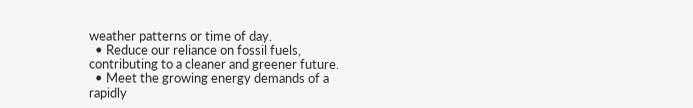weather patterns or time of day.
  • Reduce our reliance on fossil fuels, contributing to a cleaner and greener future.
  • Meet the growing energy demands of a rapidly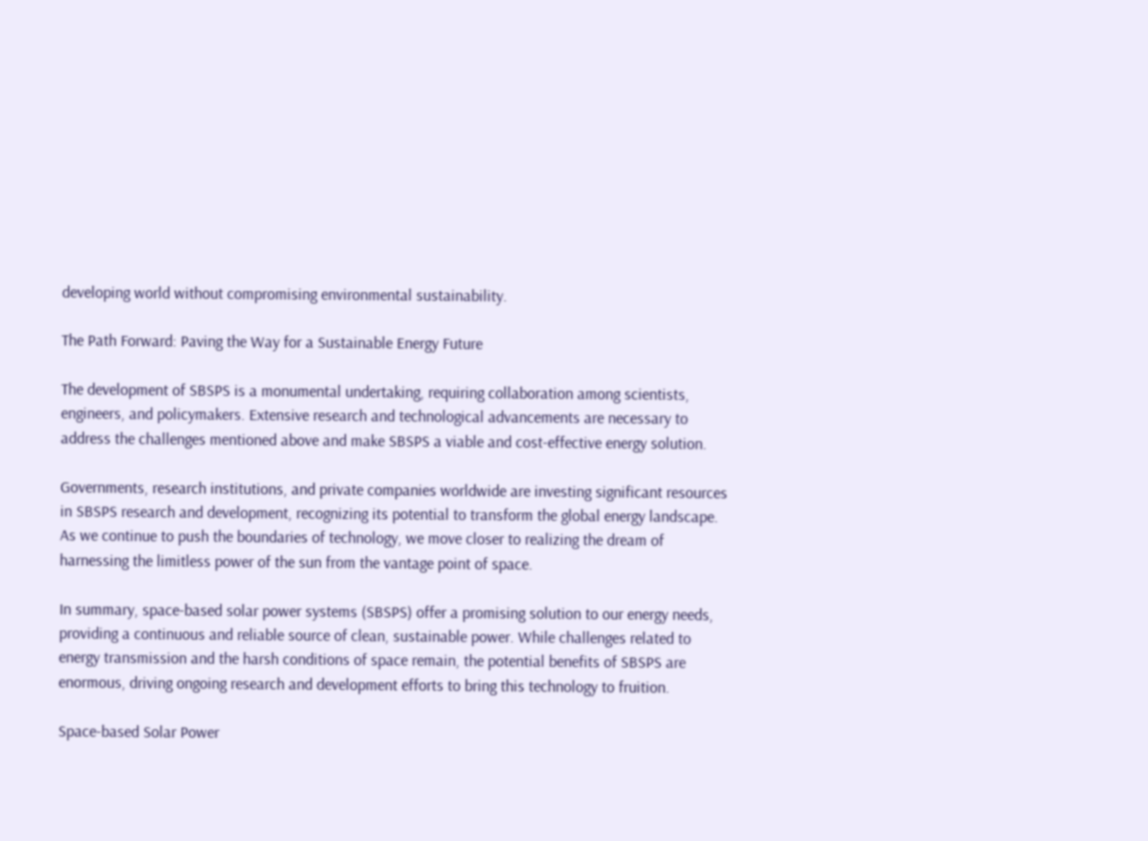developing world without compromising environmental sustainability.

The Path Forward: Paving the Way for a Sustainable Energy Future

The development of SBSPS is a monumental undertaking, requiring collaboration among scientists, engineers, and policymakers. Extensive research and technological advancements are necessary to address the challenges mentioned above and make SBSPS a viable and cost-effective energy solution.

Governments, research institutions, and private companies worldwide are investing significant resources in SBSPS research and development, recognizing its potential to transform the global energy landscape. As we continue to push the boundaries of technology, we move closer to realizing the dream of harnessing the limitless power of the sun from the vantage point of space.

In summary, space-based solar power systems (SBSPS) offer a promising solution to our energy needs, providing a continuous and reliable source of clean, sustainable power. While challenges related to energy transmission and the harsh conditions of space remain, the potential benefits of SBSPS are enormous, driving ongoing research and development efforts to bring this technology to fruition.

Space-based Solar Power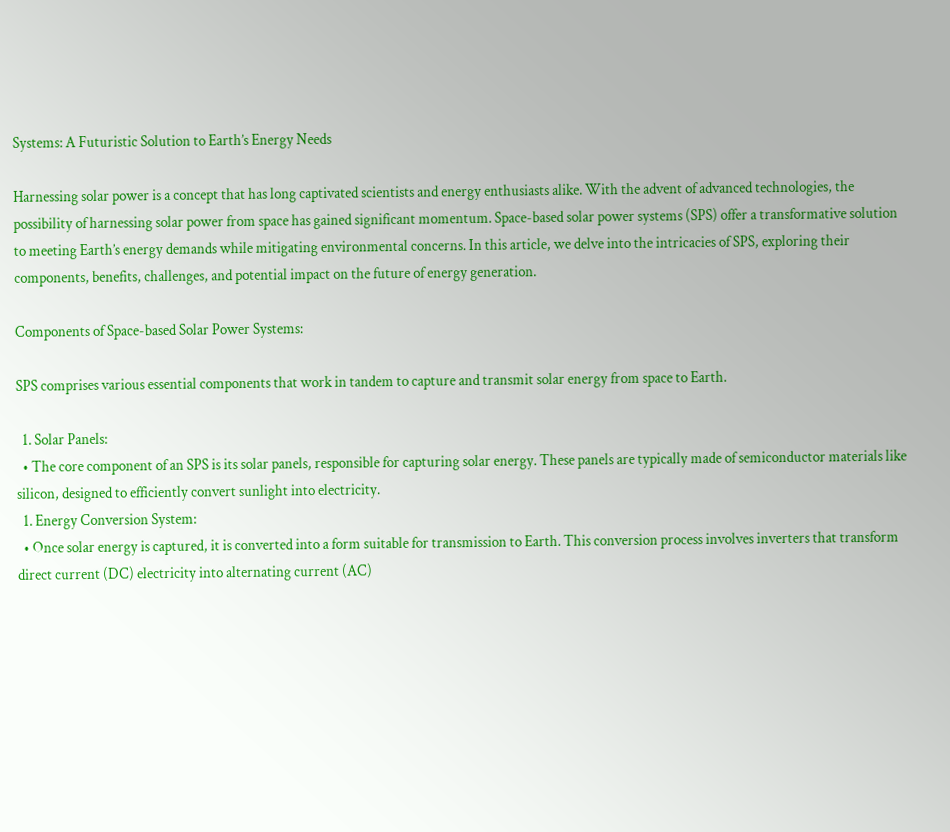Systems: A Futuristic Solution to Earth’s Energy Needs

Harnessing solar power is a concept that has long captivated scientists and energy enthusiasts alike. With the advent of advanced technologies, the possibility of harnessing solar power from space has gained significant momentum. Space-based solar power systems (SPS) offer a transformative solution to meeting Earth’s energy demands while mitigating environmental concerns. In this article, we delve into the intricacies of SPS, exploring their components, benefits, challenges, and potential impact on the future of energy generation.

Components of Space-based Solar Power Systems:

SPS comprises various essential components that work in tandem to capture and transmit solar energy from space to Earth.

  1. Solar Panels:
  • The core component of an SPS is its solar panels, responsible for capturing solar energy. These panels are typically made of semiconductor materials like silicon, designed to efficiently convert sunlight into electricity.
  1. Energy Conversion System:
  • Once solar energy is captured, it is converted into a form suitable for transmission to Earth. This conversion process involves inverters that transform direct current (DC) electricity into alternating current (AC)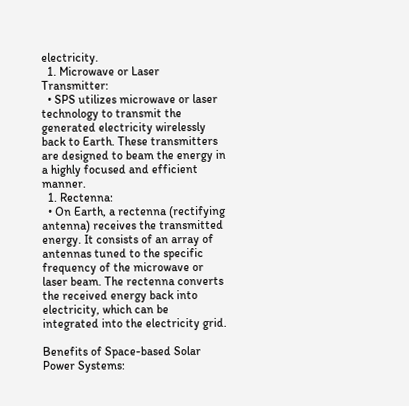electricity.
  1. Microwave or Laser Transmitter:
  • SPS utilizes microwave or laser technology to transmit the generated electricity wirelessly back to Earth. These transmitters are designed to beam the energy in a highly focused and efficient manner.
  1. Rectenna:
  • On Earth, a rectenna (rectifying antenna) receives the transmitted energy. It consists of an array of antennas tuned to the specific frequency of the microwave or laser beam. The rectenna converts the received energy back into electricity, which can be integrated into the electricity grid.

Benefits of Space-based Solar Power Systems: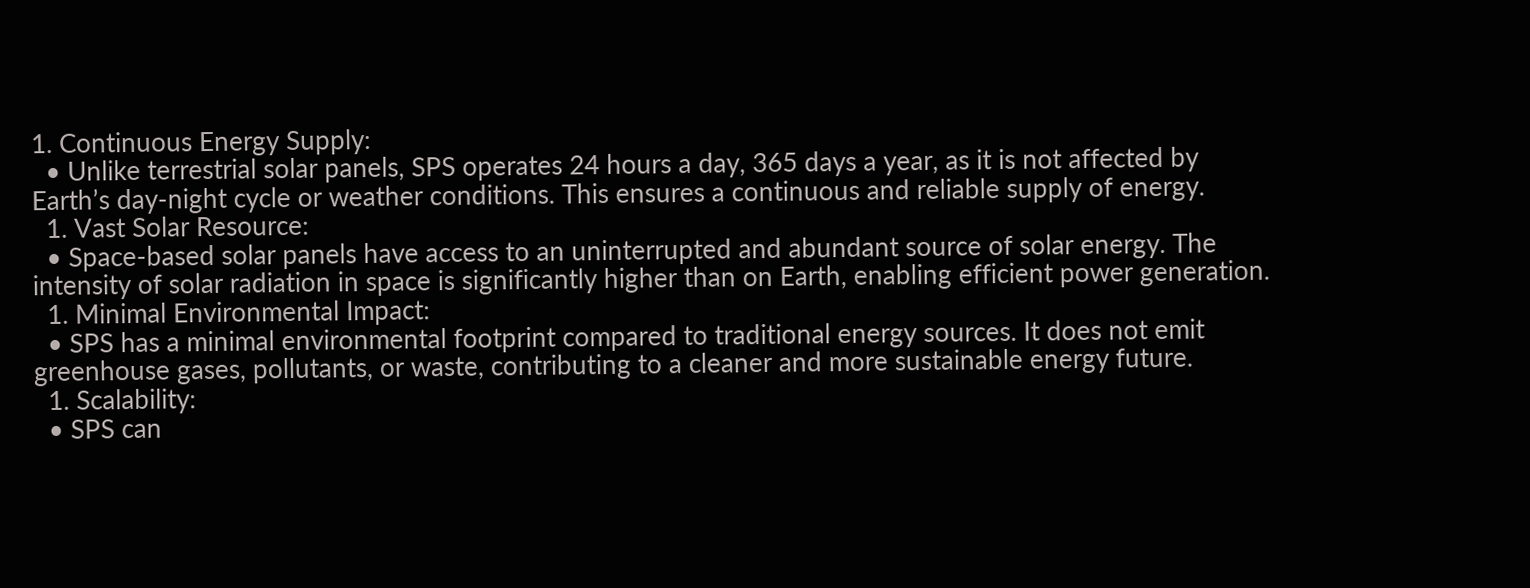1. Continuous Energy Supply:
  • Unlike terrestrial solar panels, SPS operates 24 hours a day, 365 days a year, as it is not affected by Earth’s day-night cycle or weather conditions. This ensures a continuous and reliable supply of energy.
  1. Vast Solar Resource:
  • Space-based solar panels have access to an uninterrupted and abundant source of solar energy. The intensity of solar radiation in space is significantly higher than on Earth, enabling efficient power generation.
  1. Minimal Environmental Impact:
  • SPS has a minimal environmental footprint compared to traditional energy sources. It does not emit greenhouse gases, pollutants, or waste, contributing to a cleaner and more sustainable energy future.
  1. Scalability:
  • SPS can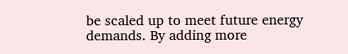be scaled up to meet future energy demands. By adding more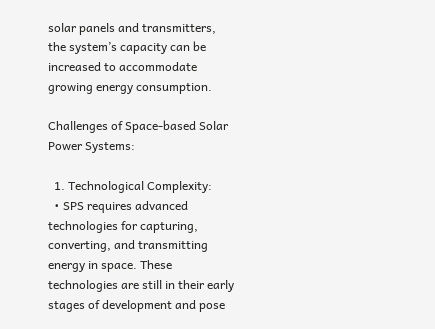solar panels and transmitters, the system’s capacity can be increased to accommodate growing energy consumption.

Challenges of Space-based Solar Power Systems:

  1. Technological Complexity:
  • SPS requires advanced technologies for capturing, converting, and transmitting energy in space. These technologies are still in their early stages of development and pose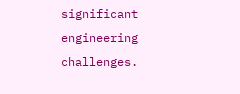significant engineering challenges.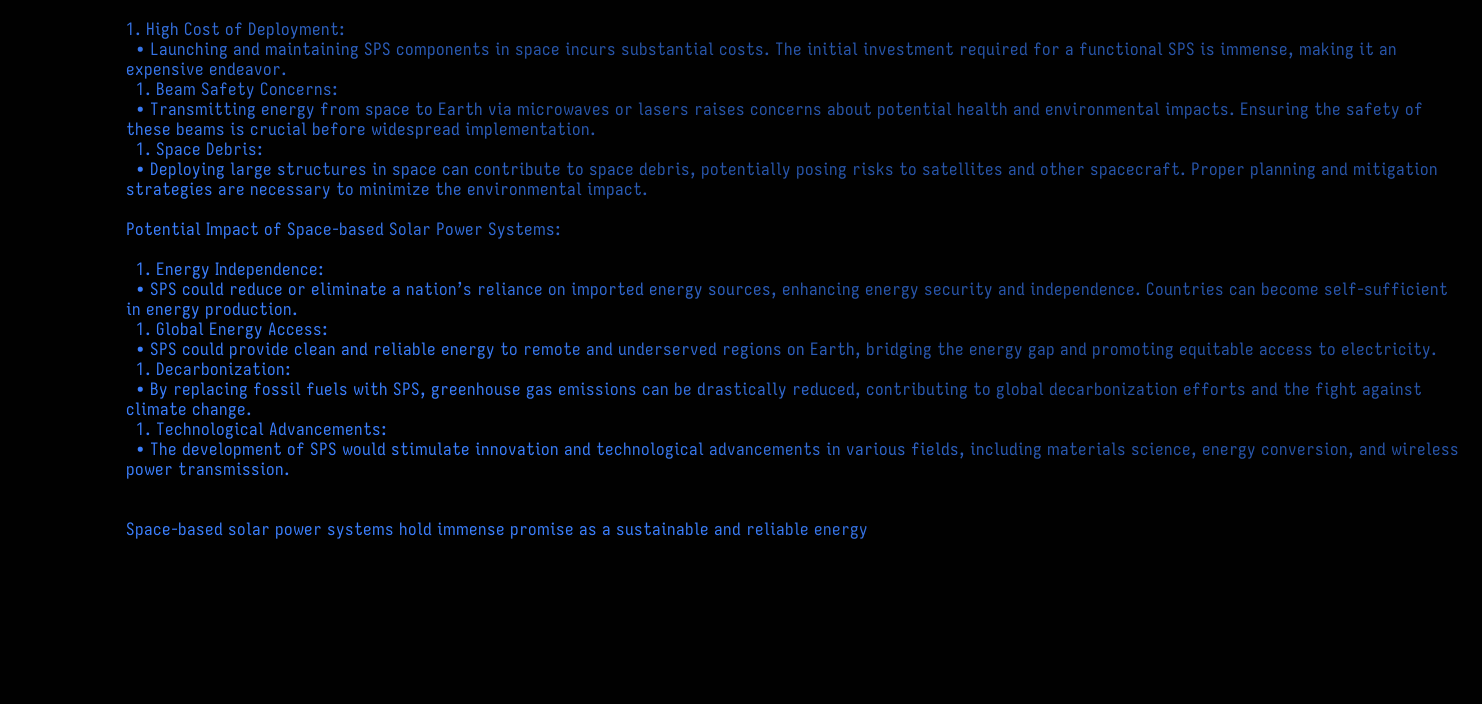1. High Cost of Deployment:
  • Launching and maintaining SPS components in space incurs substantial costs. The initial investment required for a functional SPS is immense, making it an expensive endeavor.
  1. Beam Safety Concerns:
  • Transmitting energy from space to Earth via microwaves or lasers raises concerns about potential health and environmental impacts. Ensuring the safety of these beams is crucial before widespread implementation.
  1. Space Debris:
  • Deploying large structures in space can contribute to space debris, potentially posing risks to satellites and other spacecraft. Proper planning and mitigation strategies are necessary to minimize the environmental impact.

Potential Impact of Space-based Solar Power Systems:

  1. Energy Independence:
  • SPS could reduce or eliminate a nation’s reliance on imported energy sources, enhancing energy security and independence. Countries can become self-sufficient in energy production.
  1. Global Energy Access:
  • SPS could provide clean and reliable energy to remote and underserved regions on Earth, bridging the energy gap and promoting equitable access to electricity.
  1. Decarbonization:
  • By replacing fossil fuels with SPS, greenhouse gas emissions can be drastically reduced, contributing to global decarbonization efforts and the fight against climate change.
  1. Technological Advancements:
  • The development of SPS would stimulate innovation and technological advancements in various fields, including materials science, energy conversion, and wireless power transmission.


Space-based solar power systems hold immense promise as a sustainable and reliable energy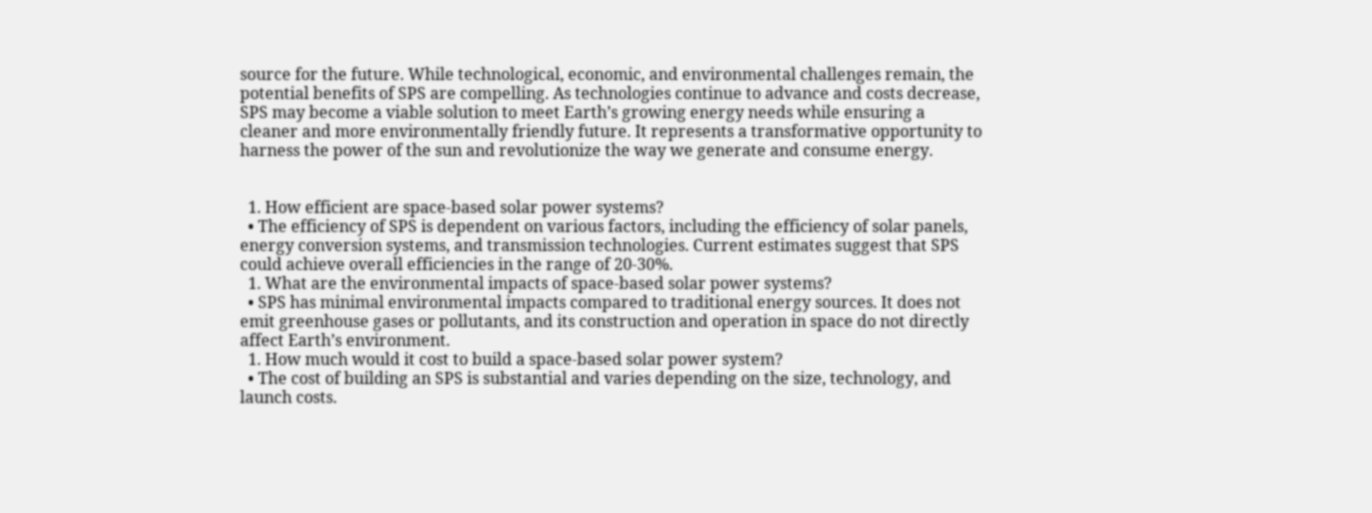source for the future. While technological, economic, and environmental challenges remain, the potential benefits of SPS are compelling. As technologies continue to advance and costs decrease, SPS may become a viable solution to meet Earth’s growing energy needs while ensuring a cleaner and more environmentally friendly future. It represents a transformative opportunity to harness the power of the sun and revolutionize the way we generate and consume energy.


  1. How efficient are space-based solar power systems?
  • The efficiency of SPS is dependent on various factors, including the efficiency of solar panels, energy conversion systems, and transmission technologies. Current estimates suggest that SPS could achieve overall efficiencies in the range of 20-30%.
  1. What are the environmental impacts of space-based solar power systems?
  • SPS has minimal environmental impacts compared to traditional energy sources. It does not emit greenhouse gases or pollutants, and its construction and operation in space do not directly affect Earth’s environment.
  1. How much would it cost to build a space-based solar power system?
  • The cost of building an SPS is substantial and varies depending on the size, technology, and launch costs.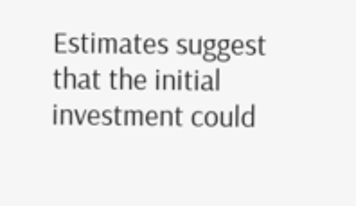Estimates suggest that the initial investment could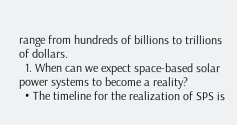range from hundreds of billions to trillions of dollars.
  1. When can we expect space-based solar power systems to become a reality?
  • The timeline for the realization of SPS is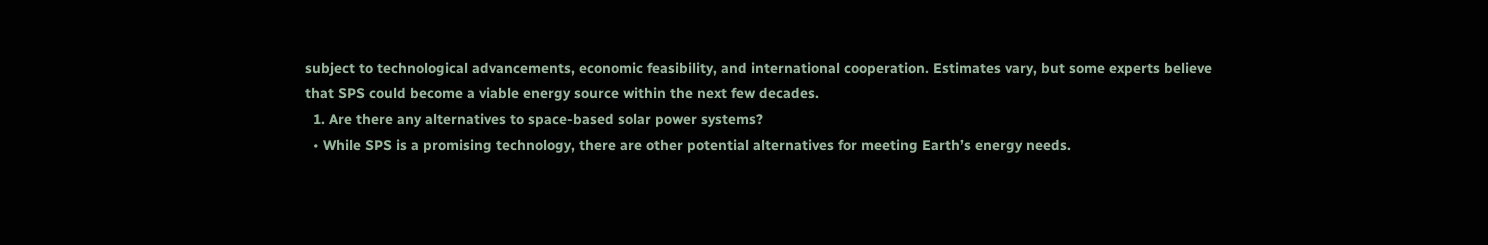subject to technological advancements, economic feasibility, and international cooperation. Estimates vary, but some experts believe that SPS could become a viable energy source within the next few decades.
  1. Are there any alternatives to space-based solar power systems?
  • While SPS is a promising technology, there are other potential alternatives for meeting Earth’s energy needs.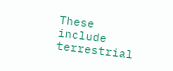These include terrestrial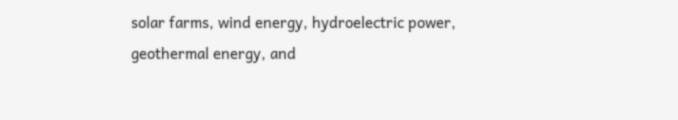solar farms, wind energy, hydroelectric power, geothermal energy, and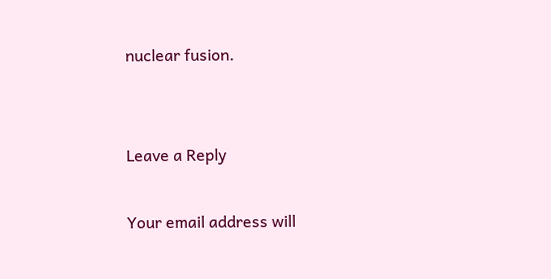nuclear fusion.


Leave a Reply

Your email address will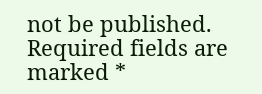not be published. Required fields are marked *